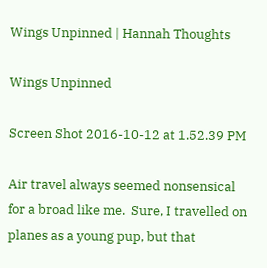Wings Unpinned | Hannah Thoughts

Wings Unpinned

Screen Shot 2016-10-12 at 1.52.39 PM

Air travel always seemed nonsensical for a broad like me.  Sure, I travelled on planes as a young pup, but that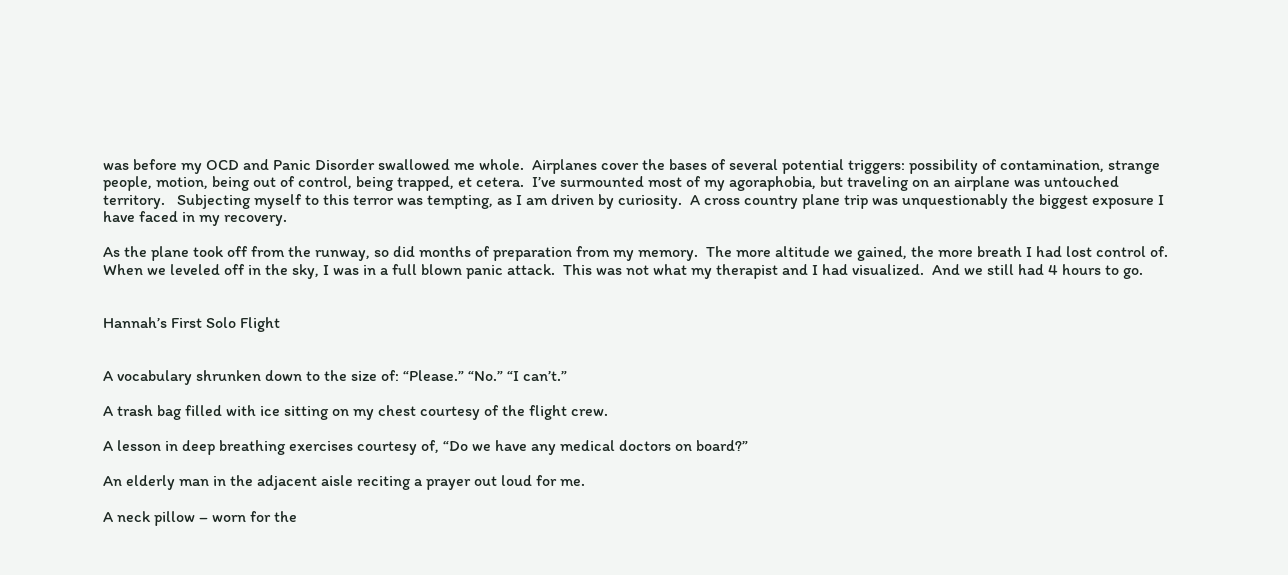was before my OCD and Panic Disorder swallowed me whole.  Airplanes cover the bases of several potential triggers: possibility of contamination, strange people, motion, being out of control, being trapped, et cetera.  I’ve surmounted most of my agoraphobia, but traveling on an airplane was untouched territory.   Subjecting myself to this terror was tempting, as I am driven by curiosity.  A cross country plane trip was unquestionably the biggest exposure I have faced in my recovery.

As the plane took off from the runway, so did months of preparation from my memory.  The more altitude we gained, the more breath I had lost control of.  When we leveled off in the sky, I was in a full blown panic attack.  This was not what my therapist and I had visualized.  And we still had 4 hours to go.


Hannah’s First Solo Flight


A vocabulary shrunken down to the size of: “Please.” “No.” “I can’t.”

A trash bag filled with ice sitting on my chest courtesy of the flight crew.

A lesson in deep breathing exercises courtesy of, “Do we have any medical doctors on board?”

An elderly man in the adjacent aisle reciting a prayer out loud for me.

A neck pillow – worn for the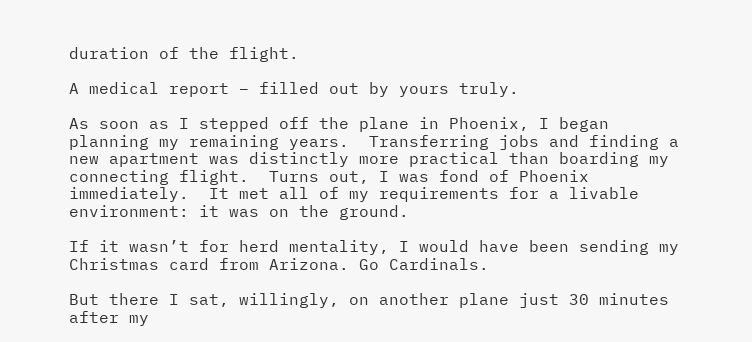duration of the flight.

A medical report – filled out by yours truly.

As soon as I stepped off the plane in Phoenix, I began planning my remaining years.  Transferring jobs and finding a new apartment was distinctly more practical than boarding my connecting flight.  Turns out, I was fond of Phoenix immediately.  It met all of my requirements for a livable environment: it was on the ground.

If it wasn’t for herd mentality, I would have been sending my Christmas card from Arizona. Go Cardinals.

But there I sat, willingly, on another plane just 30 minutes after my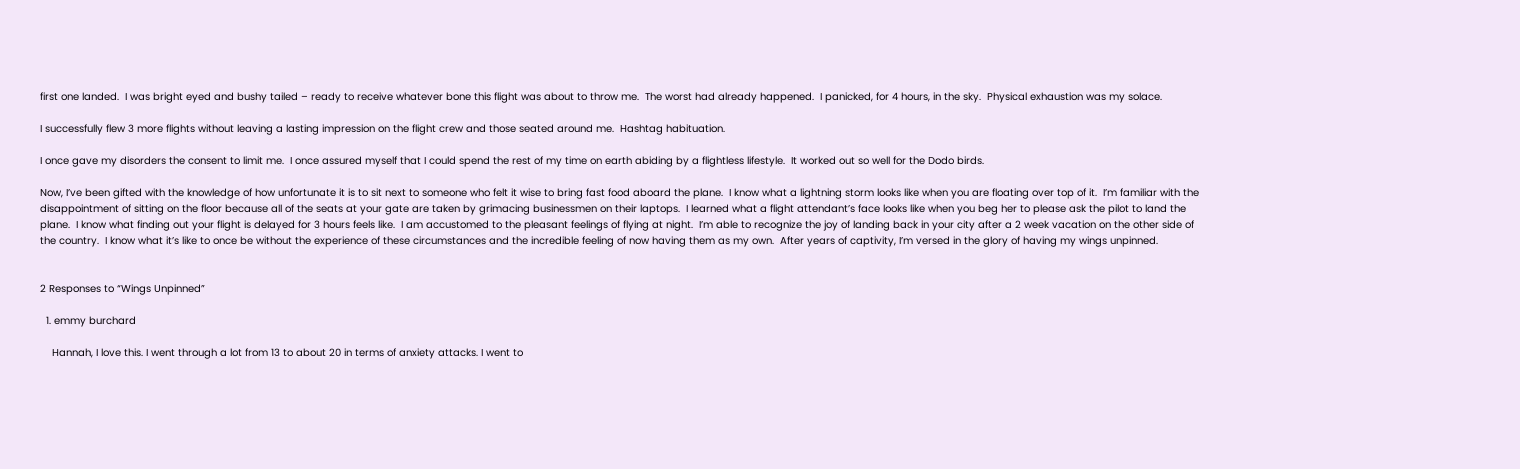first one landed.  I was bright eyed and bushy tailed – ready to receive whatever bone this flight was about to throw me.  The worst had already happened.  I panicked, for 4 hours, in the sky.  Physical exhaustion was my solace.

I successfully flew 3 more flights without leaving a lasting impression on the flight crew and those seated around me.  Hashtag habituation.

I once gave my disorders the consent to limit me.  I once assured myself that I could spend the rest of my time on earth abiding by a flightless lifestyle.  It worked out so well for the Dodo birds.

Now, I’ve been gifted with the knowledge of how unfortunate it is to sit next to someone who felt it wise to bring fast food aboard the plane.  I know what a lightning storm looks like when you are floating over top of it.  I’m familiar with the disappointment of sitting on the floor because all of the seats at your gate are taken by grimacing businessmen on their laptops.  I learned what a flight attendant’s face looks like when you beg her to please ask the pilot to land the plane.  I know what finding out your flight is delayed for 3 hours feels like.  I am accustomed to the pleasant feelings of flying at night.  I’m able to recognize the joy of landing back in your city after a 2 week vacation on the other side of the country.  I know what it’s like to once be without the experience of these circumstances and the incredible feeling of now having them as my own.  After years of captivity, I’m versed in the glory of having my wings unpinned.


2 Responses to “Wings Unpinned”

  1. emmy burchard

    Hannah, I love this. I went through a lot from 13 to about 20 in terms of anxiety attacks. I went to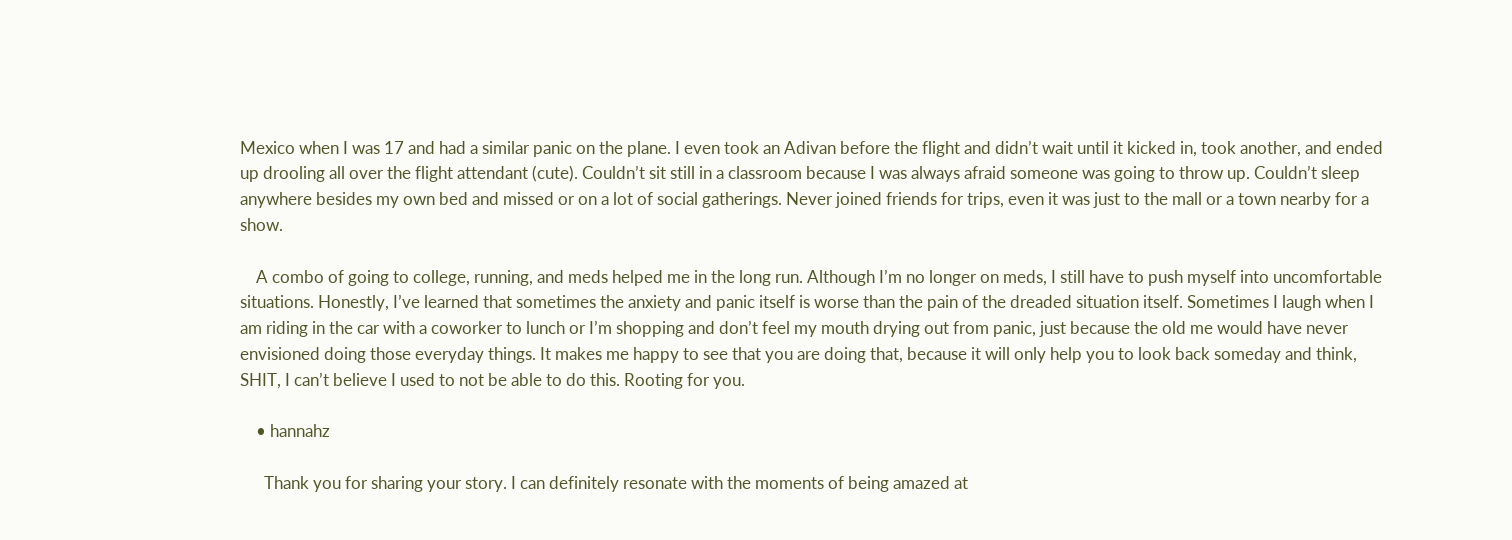Mexico when I was 17 and had a similar panic on the plane. I even took an Adivan before the flight and didn’t wait until it kicked in, took another, and ended up drooling all over the flight attendant (cute). Couldn’t sit still in a classroom because I was always afraid someone was going to throw up. Couldn’t sleep anywhere besides my own bed and missed or on a lot of social gatherings. Never joined friends for trips, even it was just to the mall or a town nearby for a show.

    A combo of going to college, running, and meds helped me in the long run. Although I’m no longer on meds, I still have to push myself into uncomfortable situations. Honestly, I’ve learned that sometimes the anxiety and panic itself is worse than the pain of the dreaded situation itself. Sometimes I laugh when I am riding in the car with a coworker to lunch or I’m shopping and don’t feel my mouth drying out from panic, just because the old me would have never envisioned doing those everyday things. It makes me happy to see that you are doing that, because it will only help you to look back someday and think, SHIT, I can’t believe I used to not be able to do this. Rooting for you.

    • hannahz

      Thank you for sharing your story. I can definitely resonate with the moments of being amazed at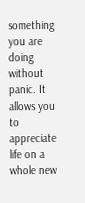something you are doing without panic. It allows you to appreciate life on a whole new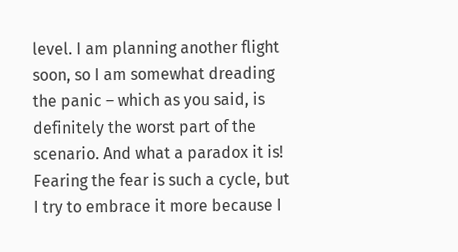level. I am planning another flight soon, so I am somewhat dreading the panic – which as you said, is definitely the worst part of the scenario. And what a paradox it is! Fearing the fear is such a cycle, but I try to embrace it more because I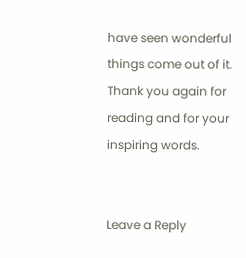have seen wonderful things come out of it. Thank you again for reading and for your inspiring words.


Leave a Reply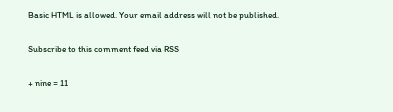Basic HTML is allowed. Your email address will not be published.

Subscribe to this comment feed via RSS

+ nine = 11